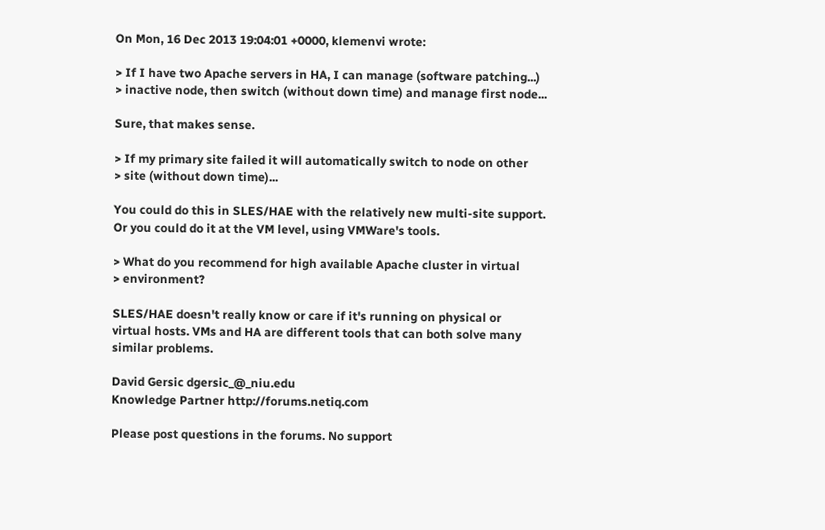On Mon, 16 Dec 2013 19:04:01 +0000, klemenvi wrote:

> If I have two Apache servers in HA, I can manage (software patching...)
> inactive node, then switch (without down time) and manage first node...

Sure, that makes sense.

> If my primary site failed it will automatically switch to node on other
> site (without down time)...

You could do this in SLES/HAE with the relatively new multi-site support.
Or you could do it at the VM level, using VMWare's tools.

> What do you recommend for high available Apache cluster in virtual
> environment?

SLES/HAE doesn't really know or care if it's running on physical or
virtual hosts. VMs and HA are different tools that can both solve many
similar problems.

David Gersic dgersic_@_niu.edu
Knowledge Partner http://forums.netiq.com

Please post questions in the forums. No support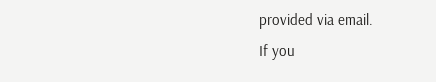provided via email.
If you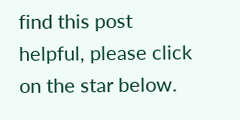find this post helpful, please click on the star below.